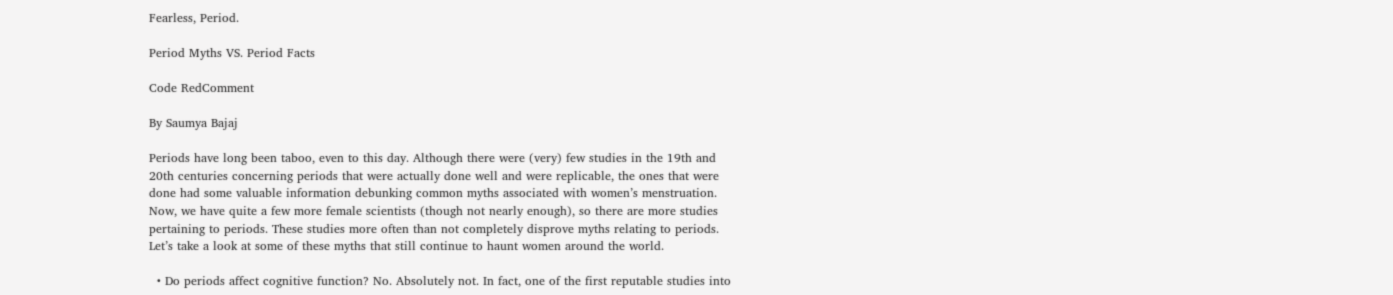Fearless, Period.

Period Myths VS. Period Facts

Code RedComment

By Saumya Bajaj

Periods have long been taboo, even to this day. Although there were (very) few studies in the 19th and 20th centuries concerning periods that were actually done well and were replicable, the ones that were done had some valuable information debunking common myths associated with women’s menstruation. Now, we have quite a few more female scientists (though not nearly enough), so there are more studies pertaining to periods. These studies more often than not completely disprove myths relating to periods. Let’s take a look at some of these myths that still continue to haunt women around the world.

  • Do periods affect cognitive function? No. Absolutely not. In fact, one of the first reputable studies into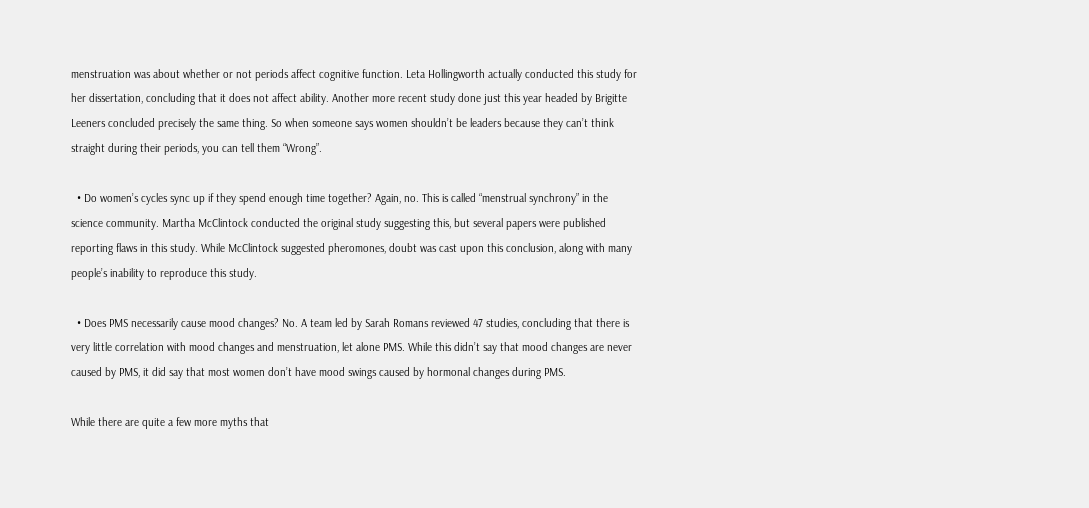menstruation was about whether or not periods affect cognitive function. Leta Hollingworth actually conducted this study for her dissertation, concluding that it does not affect ability. Another more recent study done just this year headed by Brigitte Leeners concluded precisely the same thing. So when someone says women shouldn’t be leaders because they can’t think straight during their periods, you can tell them “Wrong”.

  • Do women’s cycles sync up if they spend enough time together? Again, no. This is called “menstrual synchrony” in the science community. Martha McClintock conducted the original study suggesting this, but several papers were published reporting flaws in this study. While McClintock suggested pheromones, doubt was cast upon this conclusion, along with many people’s inability to reproduce this study.

  • Does PMS necessarily cause mood changes? No. A team led by Sarah Romans reviewed 47 studies, concluding that there is very little correlation with mood changes and menstruation, let alone PMS. While this didn’t say that mood changes are never caused by PMS, it did say that most women don’t have mood swings caused by hormonal changes during PMS.

While there are quite a few more myths that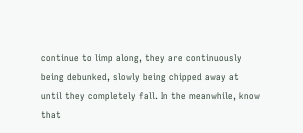continue to limp along, they are continuously being debunked, slowly being chipped away at until they completely fall. In the meanwhile, know that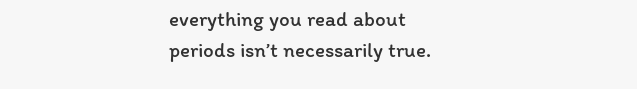everything you read about periods isn’t necessarily true.